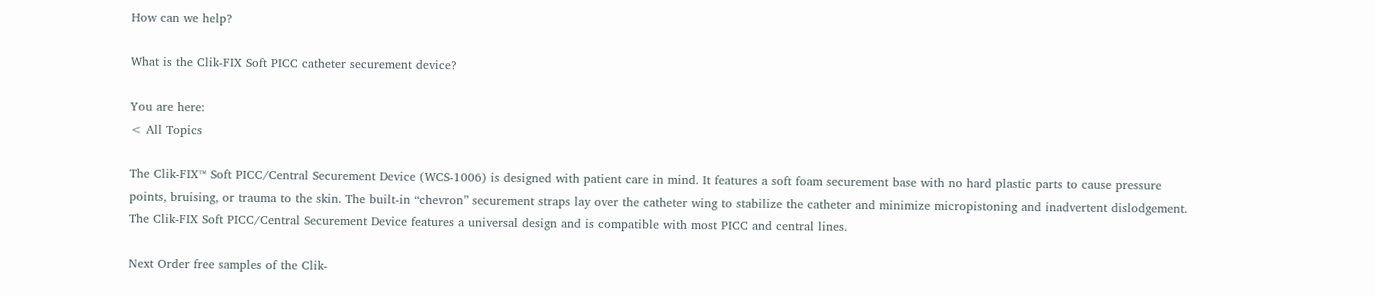How can we help?

What is the Clik-FIX Soft PICC catheter securement device?

You are here:
< All Topics

The Clik-FIX™ Soft PICC/Central Securement Device (WCS-1006) is designed with patient care in mind. It features a soft foam securement base with no hard plastic parts to cause pressure points, bruising, or trauma to the skin. The built-in “chevron” securement straps lay over the catheter wing to stabilize the catheter and minimize micropistoning and inadvertent dislodgement. The Clik-FIX Soft PICC/Central Securement Device features a universal design and is compatible with most PICC and central lines.

Next Order free samples of the Clik-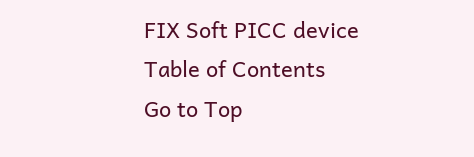FIX Soft PICC device
Table of Contents
Go to Top